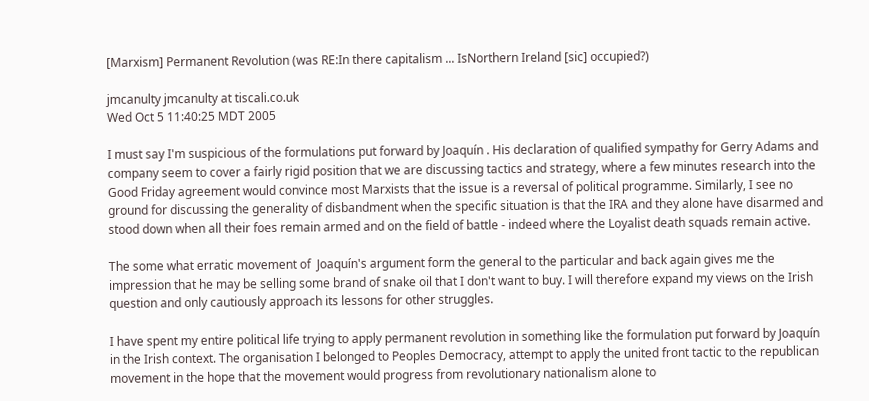[Marxism] Permanent Revolution (was RE:In there capitalism ... IsNorthern Ireland [sic] occupied?)

jmcanulty jmcanulty at tiscali.co.uk
Wed Oct 5 11:40:25 MDT 2005

I must say I'm suspicious of the formulations put forward by Joaquín . His declaration of qualified sympathy for Gerry Adams and company seem to cover a fairly rigid position that we are discussing tactics and strategy, where a few minutes research into the Good Friday agreement would convince most Marxists that the issue is a reversal of political programme. Similarly, I see no ground for discussing the generality of disbandment when the specific situation is that the IRA and they alone have disarmed and stood down when all their foes remain armed and on the field of battle - indeed where the Loyalist death squads remain active.

The some what erratic movement of  Joaquín's argument form the general to the particular and back again gives me the impression that he may be selling some brand of snake oil that I don't want to buy. I will therefore expand my views on the Irish question and only cautiously approach its lessons for other struggles.

I have spent my entire political life trying to apply permanent revolution in something like the formulation put forward by Joaquín  in the Irish context. The organisation I belonged to Peoples Democracy, attempt to apply the united front tactic to the republican movement in the hope that the movement would progress from revolutionary nationalism alone to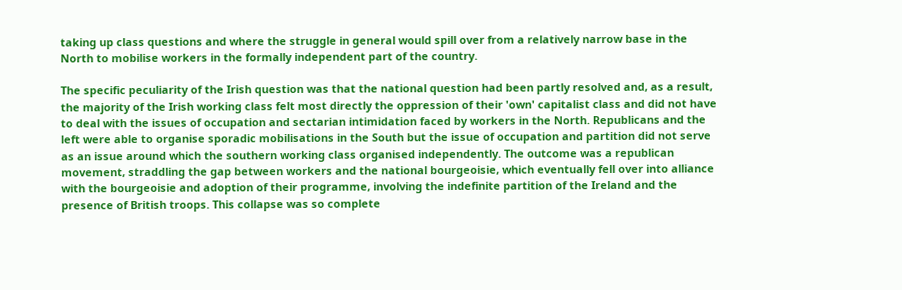taking up class questions and where the struggle in general would spill over from a relatively narrow base in the North to mobilise workers in the formally independent part of the country.

The specific peculiarity of the Irish question was that the national question had been partly resolved and, as a result, the majority of the Irish working class felt most directly the oppression of their 'own' capitalist class and did not have to deal with the issues of occupation and sectarian intimidation faced by workers in the North. Republicans and the left were able to organise sporadic mobilisations in the South but the issue of occupation and partition did not serve as an issue around which the southern working class organised independently. The outcome was a republican movement, straddling the gap between workers and the national bourgeoisie, which eventually fell over into alliance with the bourgeoisie and adoption of their programme, involving the indefinite partition of the Ireland and the presence of British troops. This collapse was so complete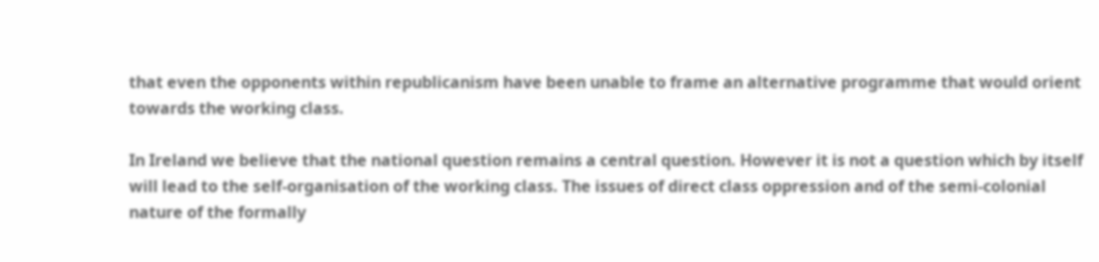that even the opponents within republicanism have been unable to frame an alternative programme that would orient towards the working class.

In Ireland we believe that the national question remains a central question. However it is not a question which by itself will lead to the self-organisation of the working class. The issues of direct class oppression and of the semi-colonial nature of the formally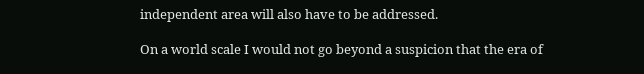independent area will also have to be addressed.

On a world scale I would not go beyond a suspicion that the era of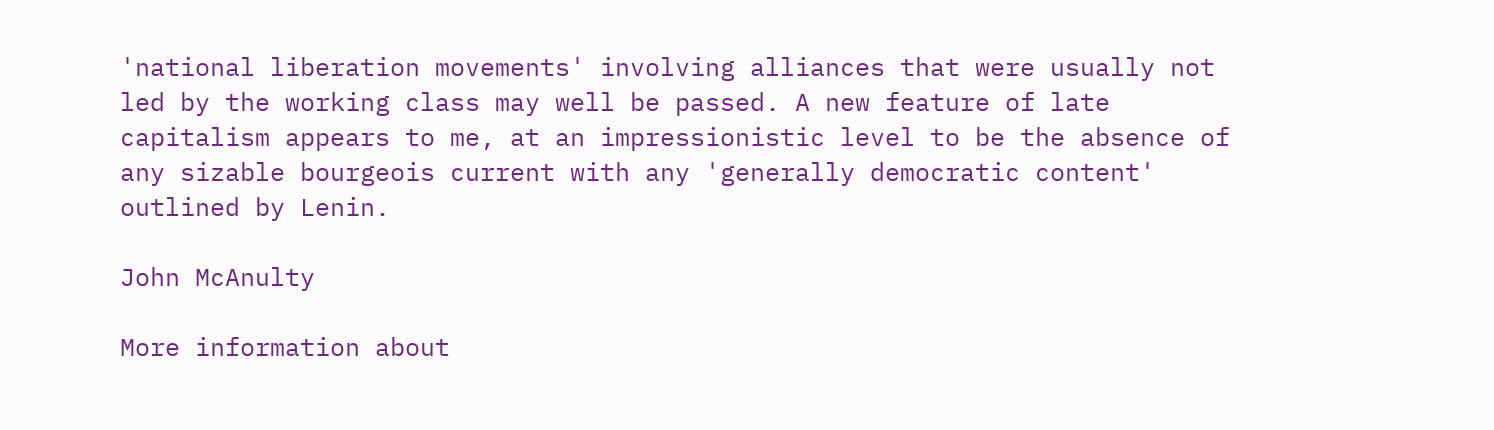'national liberation movements' involving alliances that were usually not led by the working class may well be passed. A new feature of late capitalism appears to me, at an impressionistic level to be the absence of any sizable bourgeois current with any 'generally democratic content' outlined by Lenin.

John McAnulty

More information about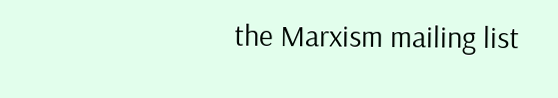the Marxism mailing list